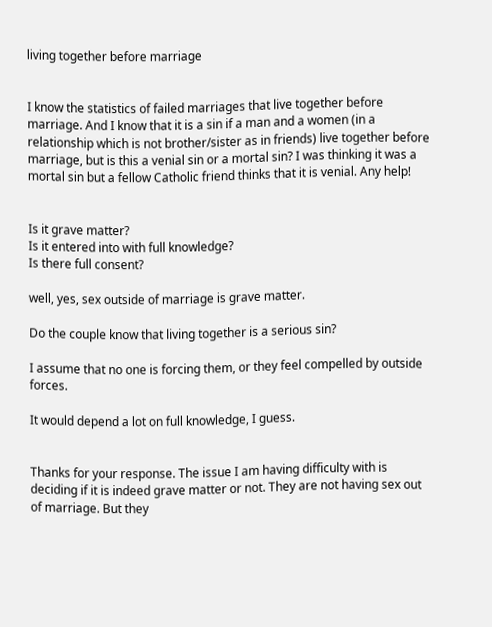living together before marriage


I know the statistics of failed marriages that live together before marriage. And I know that it is a sin if a man and a women (in a relationship which is not brother/sister as in friends) live together before marriage, but is this a venial sin or a mortal sin? I was thinking it was a mortal sin but a fellow Catholic friend thinks that it is venial. Any help!


Is it grave matter?
Is it entered into with full knowledge?
Is there full consent?

well, yes, sex outside of marriage is grave matter.

Do the couple know that living together is a serious sin?

I assume that no one is forcing them, or they feel compelled by outside forces.

It would depend a lot on full knowledge, I guess.


Thanks for your response. The issue I am having difficulty with is deciding if it is indeed grave matter or not. They are not having sex out of marriage. But they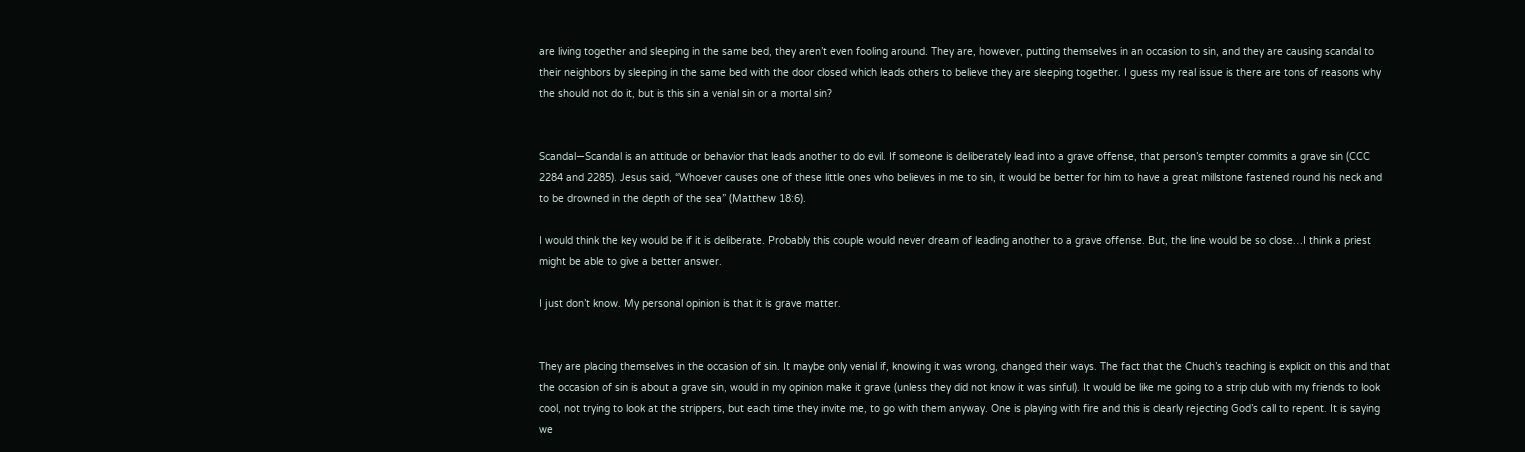are living together and sleeping in the same bed, they aren’t even fooling around. They are, however, putting themselves in an occasion to sin, and they are causing scandal to their neighbors by sleeping in the same bed with the door closed which leads others to believe they are sleeping together. I guess my real issue is there are tons of reasons why the should not do it, but is this sin a venial sin or a mortal sin?


Scandal—Scandal is an attitude or behavior that leads another to do evil. If someone is deliberately lead into a grave offense, that person’s tempter commits a grave sin (CCC 2284 and 2285). Jesus said, “Whoever causes one of these little ones who believes in me to sin, it would be better for him to have a great millstone fastened round his neck and to be drowned in the depth of the sea” (Matthew 18:6).

I would think the key would be if it is deliberate. Probably this couple would never dream of leading another to a grave offense. But, the line would be so close…I think a priest might be able to give a better answer.

I just don’t know. My personal opinion is that it is grave matter.


They are placing themselves in the occasion of sin. It maybe only venial if, knowing it was wrong, changed their ways. The fact that the Chuch’s teaching is explicit on this and that the occasion of sin is about a grave sin, would in my opinion make it grave (unless they did not know it was sinful). It would be like me going to a strip club with my friends to look cool, not trying to look at the strippers, but each time they invite me, to go with them anyway. One is playing with fire and this is clearly rejecting God’s call to repent. It is saying we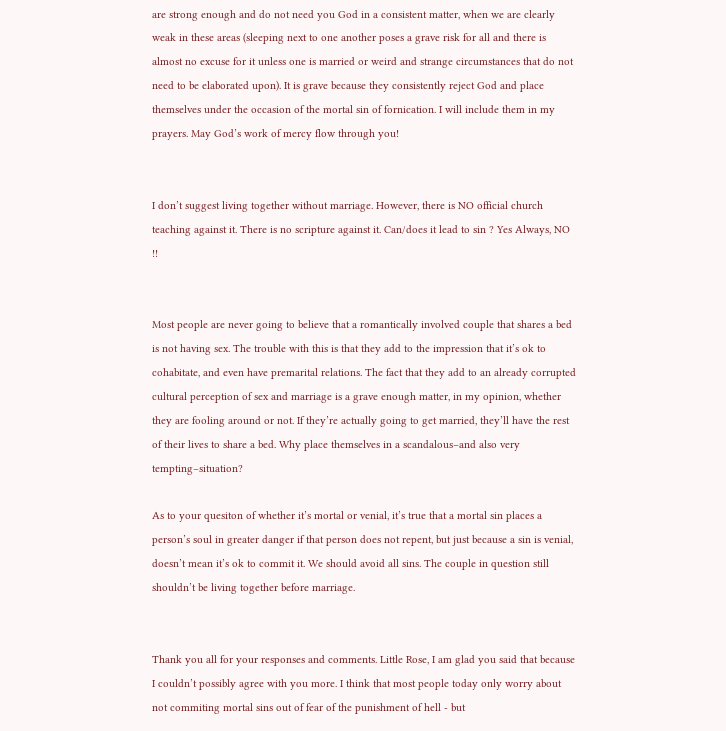are strong enough and do not need you God in a consistent matter, when we are clearly weak in these areas (sleeping next to one another poses a grave risk for all and there is almost no excuse for it unless one is married or weird and strange circumstances that do not need to be elaborated upon). It is grave because they consistently reject God and place themselves under the occasion of the mortal sin of fornication. I will include them in my prayers. May God’s work of mercy flow through you!


I don’t suggest living together without marriage. However, there is NO official church teaching against it. There is no scripture against it. Can/does it lead to sin ? Yes Always, NO !!


Most people are never going to believe that a romantically involved couple that shares a bed is not having sex. The trouble with this is that they add to the impression that it’s ok to cohabitate, and even have premarital relations. The fact that they add to an already corrupted cultural perception of sex and marriage is a grave enough matter, in my opinion, whether they are fooling around or not. If they’re actually going to get married, they’ll have the rest of their lives to share a bed. Why place themselves in a scandalous–and also very tempting–situation?

As to your quesiton of whether it’s mortal or venial, it’s true that a mortal sin places a person’s soul in greater danger if that person does not repent, but just because a sin is venial, doesn’t mean it’s ok to commit it. We should avoid all sins. The couple in question still shouldn’t be living together before marriage.


Thank you all for your responses and comments. Little Rose, I am glad you said that because I couldn’t possibly agree with you more. I think that most people today only worry about not commiting mortal sins out of fear of the punishment of hell - but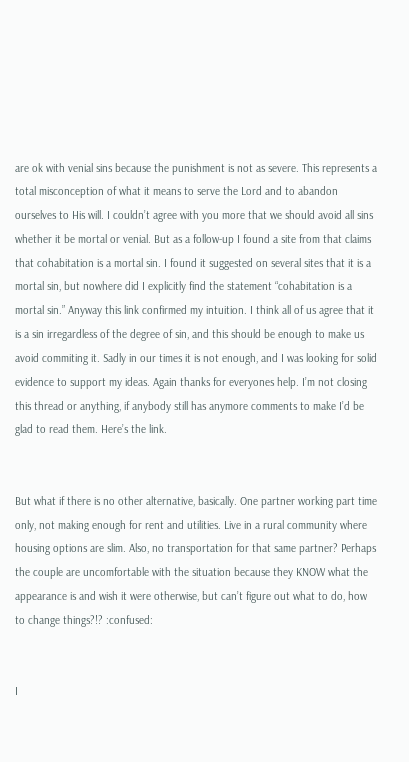are ok with venial sins because the punishment is not as severe. This represents a total misconception of what it means to serve the Lord and to abandon ourselves to His will. I couldn’t agree with you more that we should avoid all sins whether it be mortal or venial. But as a follow-up I found a site from that claims that cohabitation is a mortal sin. I found it suggested on several sites that it is a mortal sin, but nowhere did I explicitly find the statement “cohabitation is a mortal sin.” Anyway this link confirmed my intuition. I think all of us agree that it is a sin irregardless of the degree of sin, and this should be enough to make us avoid commiting it. Sadly in our times it is not enough, and I was looking for solid evidence to support my ideas. Again thanks for everyones help. I’m not closing this thread or anything, if anybody still has anymore comments to make I’d be glad to read them. Here’s the link.


But what if there is no other alternative, basically. One partner working part time only, not making enough for rent and utilities. Live in a rural community where housing options are slim. Also, no transportation for that same partner? Perhaps the couple are uncomfortable with the situation because they KNOW what the appearance is and wish it were otherwise, but can’t figure out what to do, how to change things?!? :confused:


I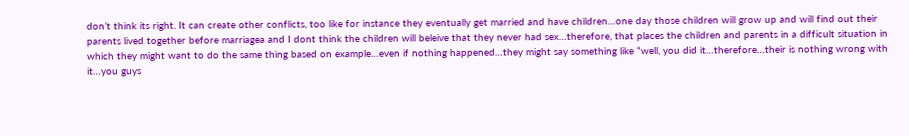don’t think its right. It can create other conflicts, too like for instance they eventually get married and have children…one day those children will grow up and will find out their parents lived together before marriagea and I dont think the children will beleive that they never had sex…therefore, that places the children and parents in a difficult situation in which they might want to do the same thing based on example…even if nothing happened…they might say something like “well, you did it…therefore…their is nothing wrong with it…you guys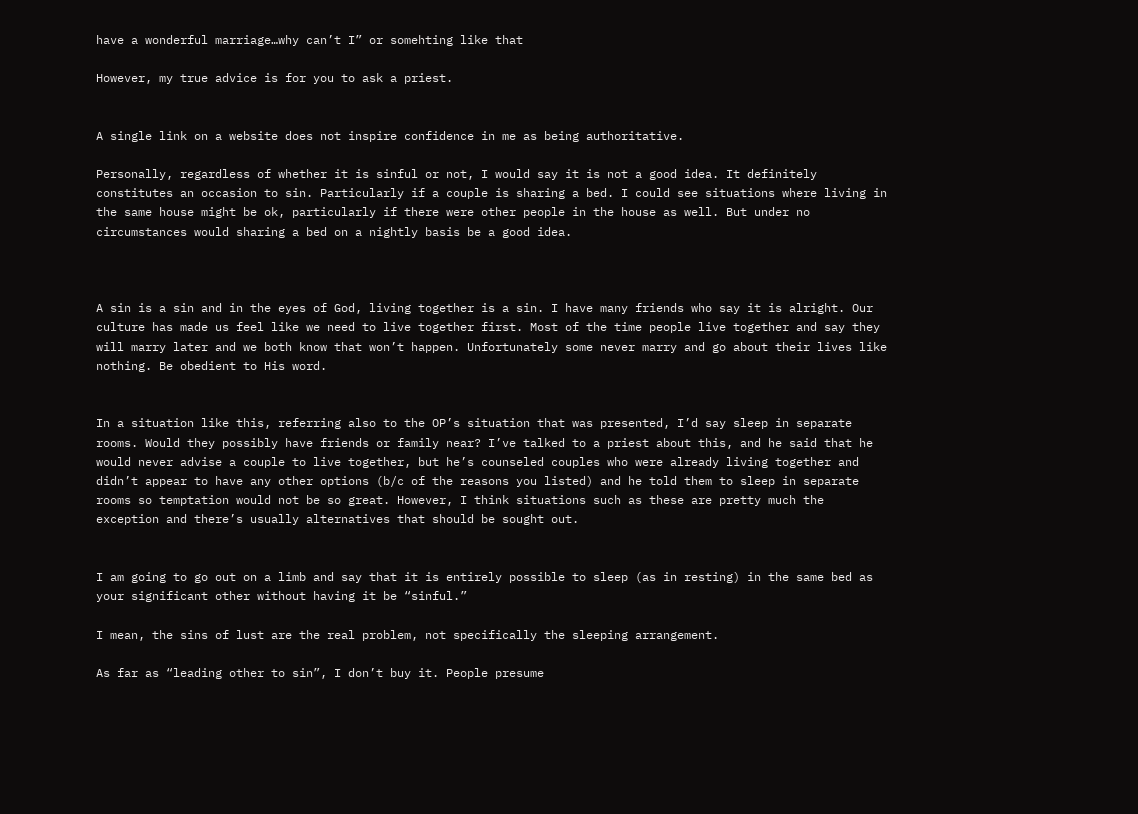have a wonderful marriage…why can’t I” or somehting like that

However, my true advice is for you to ask a priest.


A single link on a website does not inspire confidence in me as being authoritative.

Personally, regardless of whether it is sinful or not, I would say it is not a good idea. It definitely constitutes an occasion to sin. Particularly if a couple is sharing a bed. I could see situations where living in the same house might be ok, particularly if there were other people in the house as well. But under no circumstances would sharing a bed on a nightly basis be a good idea.



A sin is a sin and in the eyes of God, living together is a sin. I have many friends who say it is alright. Our culture has made us feel like we need to live together first. Most of the time people live together and say they will marry later and we both know that won’t happen. Unfortunately some never marry and go about their lives like nothing. Be obedient to His word.


In a situation like this, referring also to the OP’s situation that was presented, I’d say sleep in separate rooms. Would they possibly have friends or family near? I’ve talked to a priest about this, and he said that he would never advise a couple to live together, but he’s counseled couples who were already living together and didn’t appear to have any other options (b/c of the reasons you listed) and he told them to sleep in separate rooms so temptation would not be so great. However, I think situations such as these are pretty much the exception and there’s usually alternatives that should be sought out.


I am going to go out on a limb and say that it is entirely possible to sleep (as in resting) in the same bed as your significant other without having it be “sinful.”

I mean, the sins of lust are the real problem, not specifically the sleeping arrangement.

As far as “leading other to sin”, I don’t buy it. People presume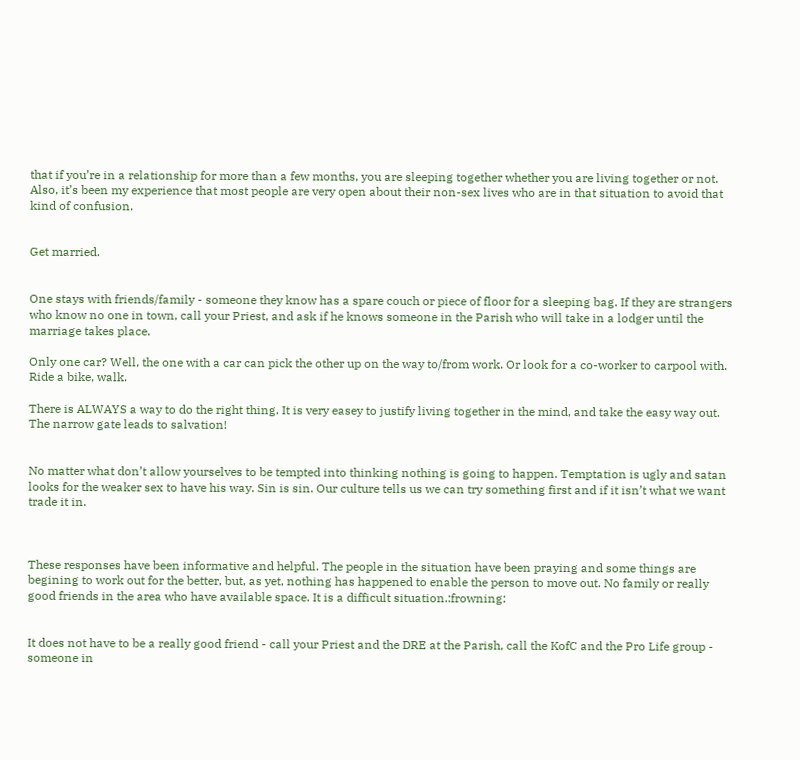that if you’re in a relationship for more than a few months, you are sleeping together whether you are living together or not. Also, it’s been my experience that most people are very open about their non-sex lives who are in that situation to avoid that kind of confusion.


Get married.


One stays with friends/family - someone they know has a spare couch or piece of floor for a sleeping bag. If they are strangers who know no one in town, call your Priest, and ask if he knows someone in the Parish who will take in a lodger until the marriage takes place.

Only one car? Well, the one with a car can pick the other up on the way to/from work. Or look for a co-worker to carpool with. Ride a bike, walk.

There is ALWAYS a way to do the right thing. It is very easey to justify living together in the mind, and take the easy way out. The narrow gate leads to salvation!


No matter what don’t allow yourselves to be tempted into thinking nothing is going to happen. Temptation is ugly and satan looks for the weaker sex to have his way. Sin is sin. Our culture tells us we can try something first and if it isn’t what we want trade it in.



These responses have been informative and helpful. The people in the situation have been praying and some things are begining to work out for the better, but, as yet, nothing has happened to enable the person to move out. No family or really good friends in the area who have available space. It is a difficult situation.:frowning:


It does not have to be a really good friend - call your Priest and the DRE at the Parish, call the KofC and the Pro Life group - someone in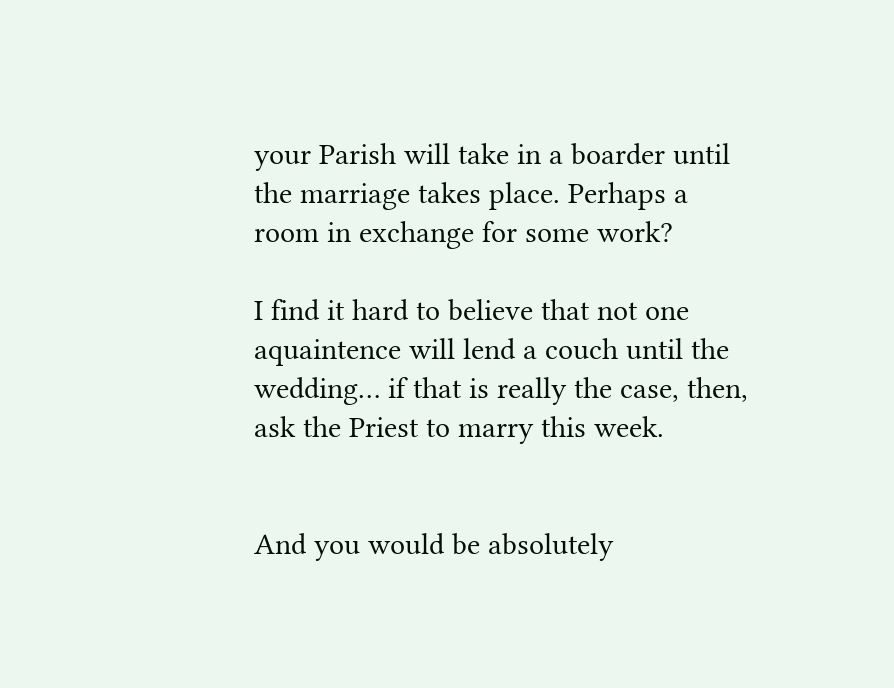your Parish will take in a boarder until the marriage takes place. Perhaps a room in exchange for some work?

I find it hard to believe that not one aquaintence will lend a couch until the wedding… if that is really the case, then, ask the Priest to marry this week.


And you would be absolutely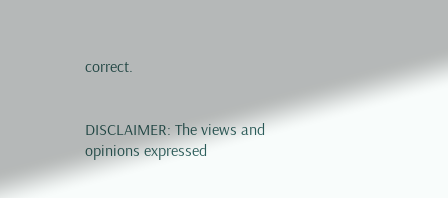correct.


DISCLAIMER: The views and opinions expressed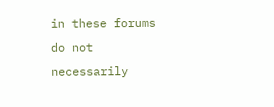in these forums do not necessarily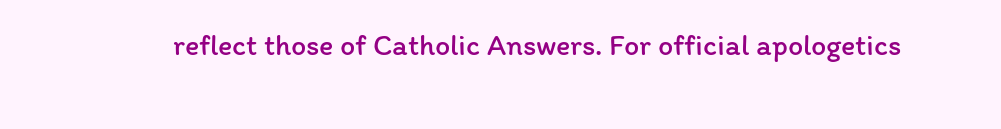reflect those of Catholic Answers. For official apologetics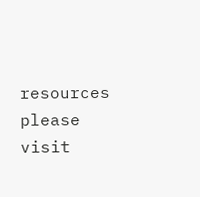resources please visit